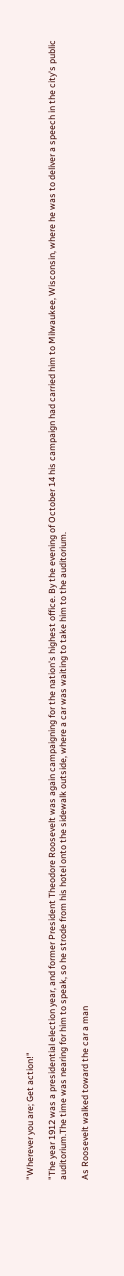"Wherever you are; Get action!"

"The year 1912 was a presidential election year, and former President Theodore Roosevelt was again campaigning for the nation's highest office. By the evening of October 14 his campaign had carried him to Milwaukee, Wisconsin, where he was to deliver a speech in the city's public auditorium.The time was nearing for him to speak, so he strode from his hotel onto the sidewalk outside, where a car was waiting to take him to the auditorium.

As Roosevelt walked toward the car a man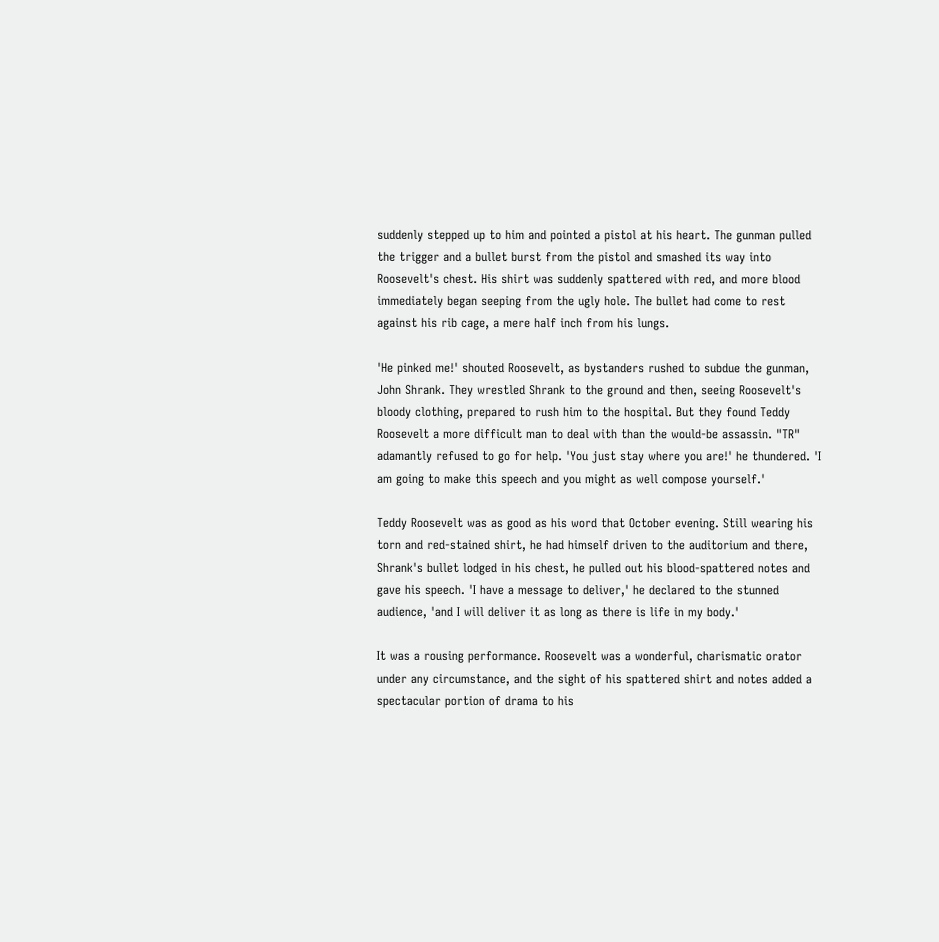suddenly stepped up to him and pointed a pistol at his heart. The gunman pulled the trigger and a bullet burst from the pistol and smashed its way into Roosevelt's chest. His shirt was suddenly spattered with red, and more blood immediately began seeping from the ugly hole. The bullet had come to rest against his rib cage, a mere half inch from his lungs.

'He pinked me!' shouted Roosevelt, as bystanders rushed to subdue the gunman, John Shrank. They wrestled Shrank to the ground and then, seeing Roosevelt's bloody clothing, prepared to rush him to the hospital. But they found Teddy Roosevelt a more difficult man to deal with than the would-be assassin. "TR" adamantly refused to go for help. 'You just stay where you are!' he thundered. 'I am going to make this speech and you might as well compose yourself.'

Teddy Roosevelt was as good as his word that October evening. Still wearing his torn and red-stained shirt, he had himself driven to the auditorium and there, Shrank's bullet lodged in his chest, he pulled out his blood-spattered notes and gave his speech. 'I have a message to deliver,' he declared to the stunned audience, 'and I will deliver it as long as there is life in my body.'

It was a rousing performance. Roosevelt was a wonderful, charismatic orator under any circumstance, and the sight of his spattered shirt and notes added a spectacular portion of drama to his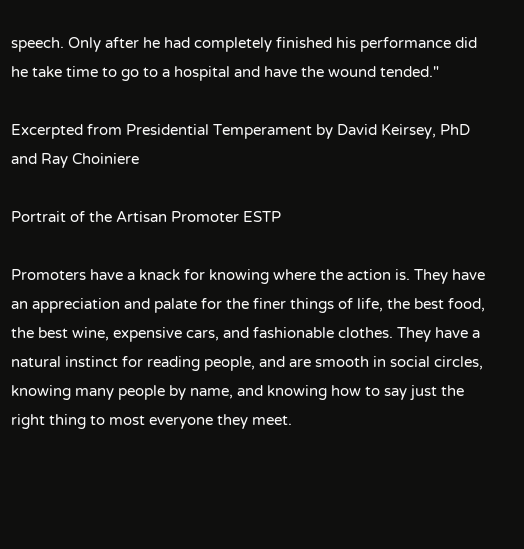speech. Only after he had completely finished his performance did he take time to go to a hospital and have the wound tended."

Excerpted from Presidential Temperament by David Keirsey, PhD and Ray Choiniere

Portrait of the Artisan Promoter ESTP

Promoters have a knack for knowing where the action is. They have an appreciation and palate for the finer things of life, the best food, the best wine, expensive cars, and fashionable clothes. They have a natural instinct for reading people, and are smooth in social circles, knowing many people by name, and knowing how to say just the right thing to most everyone they meet.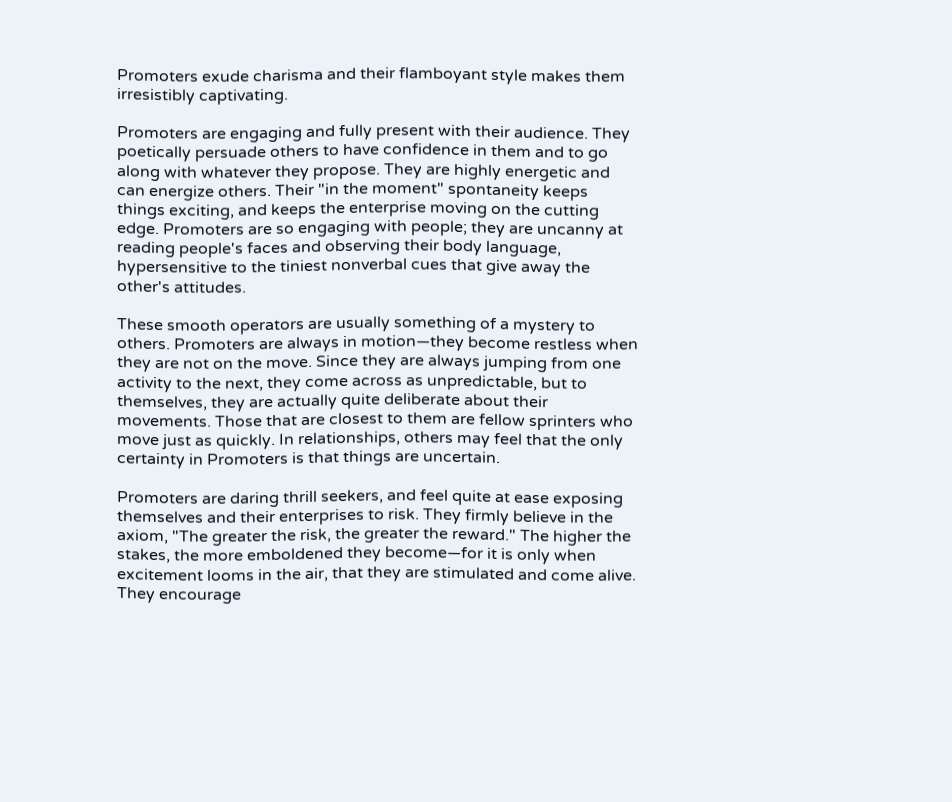Promoters exude charisma and their flamboyant style makes them irresistibly captivating.

Promoters are engaging and fully present with their audience. They poetically persuade others to have confidence in them and to go along with whatever they propose. They are highly energetic and can energize others. Their "in the moment" spontaneity keeps things exciting, and keeps the enterprise moving on the cutting edge. Promoters are so engaging with people; they are uncanny at reading people's faces and observing their body language, hypersensitive to the tiniest nonverbal cues that give away the other's attitudes.

These smooth operators are usually something of a mystery to others. Promoters are always in motion—they become restless when they are not on the move. Since they are always jumping from one activity to the next, they come across as unpredictable, but to themselves, they are actually quite deliberate about their movements. Those that are closest to them are fellow sprinters who move just as quickly. In relationships, others may feel that the only certainty in Promoters is that things are uncertain.

Promoters are daring thrill seekers, and feel quite at ease exposing themselves and their enterprises to risk. They firmly believe in the axiom, "The greater the risk, the greater the reward." The higher the stakes, the more emboldened they become—for it is only when excitement looms in the air, that they are stimulated and come alive. They encourage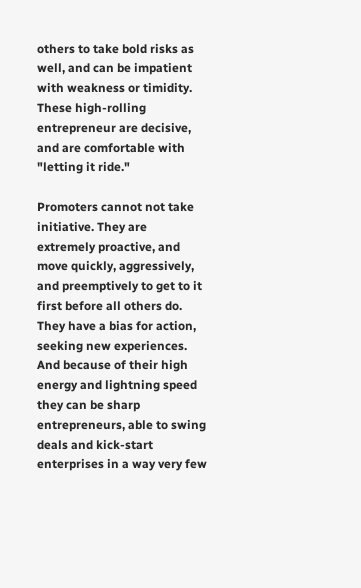others to take bold risks as well, and can be impatient with weakness or timidity. These high-rolling entrepreneur are decisive, and are comfortable with "letting it ride."

Promoters cannot not take initiative. They are extremely proactive, and move quickly, aggressively, and preemptively to get to it first before all others do. They have a bias for action, seeking new experiences. And because of their high energy and lightning speed they can be sharp entrepreneurs, able to swing deals and kick-start enterprises in a way very few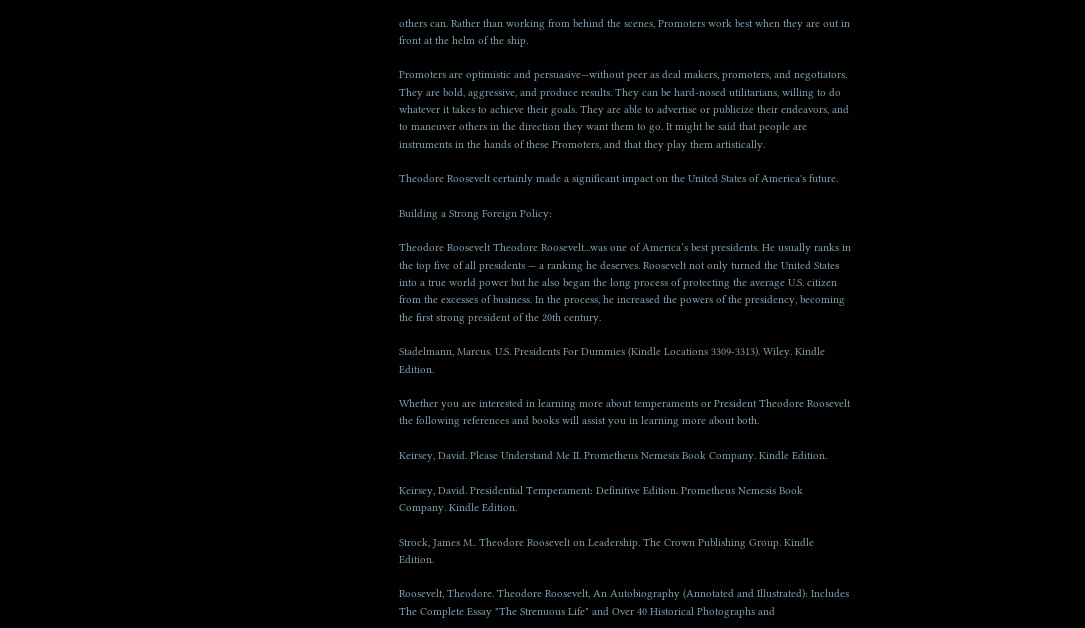others can. Rather than working from behind the scenes, Promoters work best when they are out in front at the helm of the ship.

Promoters are optimistic and persuasive—without peer as deal makers, promoters, and negotiators. They are bold, aggressive, and produce results. They can be hard-nosed utilitarians, willing to do whatever it takes to achieve their goals. They are able to advertise or publicize their endeavors, and to maneuver others in the direction they want them to go. It might be said that people are instruments in the hands of these Promoters, and that they play them artistically.

Theodore Roosevelt certainly made a significant impact on the United States of America's future.

Building a Strong Foreign Policy:

Theodore Roosevelt Theodore Roosevelt...was one of America’s best presidents. He usually ranks in the top five of all presidents — a ranking he deserves. Roosevelt not only turned the United States into a true world power but he also began the long process of protecting the average U.S. citizen from the excesses of business. In the process, he increased the powers of the presidency, becoming the first strong president of the 20th century.

Stadelmann, Marcus. U.S. Presidents For Dummies (Kindle Locations 3309-3313). Wiley. Kindle Edition.

Whether you are interested in learning more about temperaments or President Theodore Roosevelt the following references and books will assist you in learning more about both.

Keirsey, David. Please Understand Me II. Prometheus Nemesis Book Company. Kindle Edition.

Keirsey, David. Presidential Temperament: Definitive Edition. Prometheus Nemesis Book Company. Kindle Edition.

Strock, James M.. Theodore Roosevelt on Leadership. The Crown Publishing Group. Kindle Edition.

Roosevelt, Theodore. Theodore Roosevelt, An Autobiography (Annotated and Illustrated): Includes The Complete Essay "The Strenuous Life" and Over 40 Historical Photographs and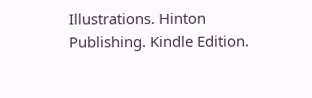Illustrations. Hinton Publishing. Kindle Edition.